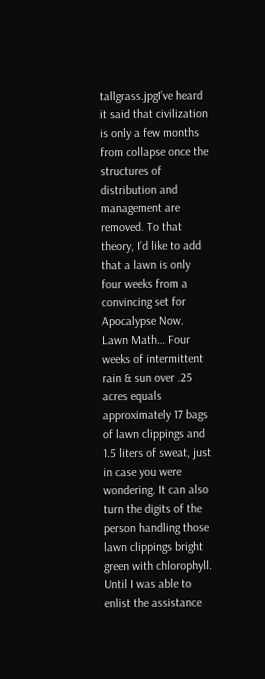tallgrass.jpgI’ve heard it said that civilization is only a few months from collapse once the structures of distribution and management are removed. To that theory, I’d like to add that a lawn is only four weeks from a convincing set for Apocalypse Now. Lawn Math… Four weeks of intermittent rain & sun over .25 acres equals approximately 17 bags of lawn clippings and 1.5 liters of sweat, just in case you were wondering. It can also turn the digits of the person handling those lawn clippings bright green with chlorophyll. Until I was able to enlist the assistance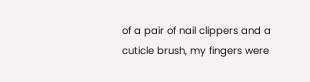of a pair of nail clippers and a cuticle brush, my fingers were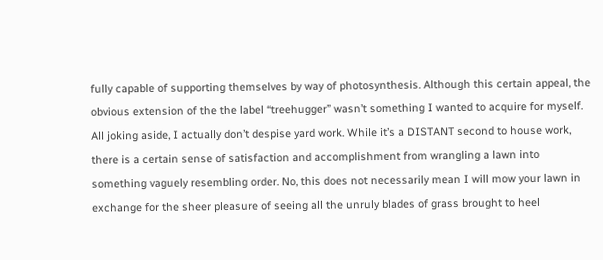fully capable of supporting themselves by way of photosynthesis. Although this certain appeal, the obvious extension of the the label “treehugger” wasn’t something I wanted to acquire for myself. All joking aside, I actually don’t despise yard work. While it’s a DISTANT second to house work, there is a certain sense of satisfaction and accomplishment from wrangling a lawn into something vaguely resembling order. No, this does not necessarily mean I will mow your lawn in exchange for the sheer pleasure of seeing all the unruly blades of grass brought to heel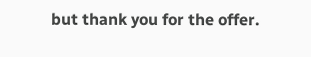but thank you for the offer.